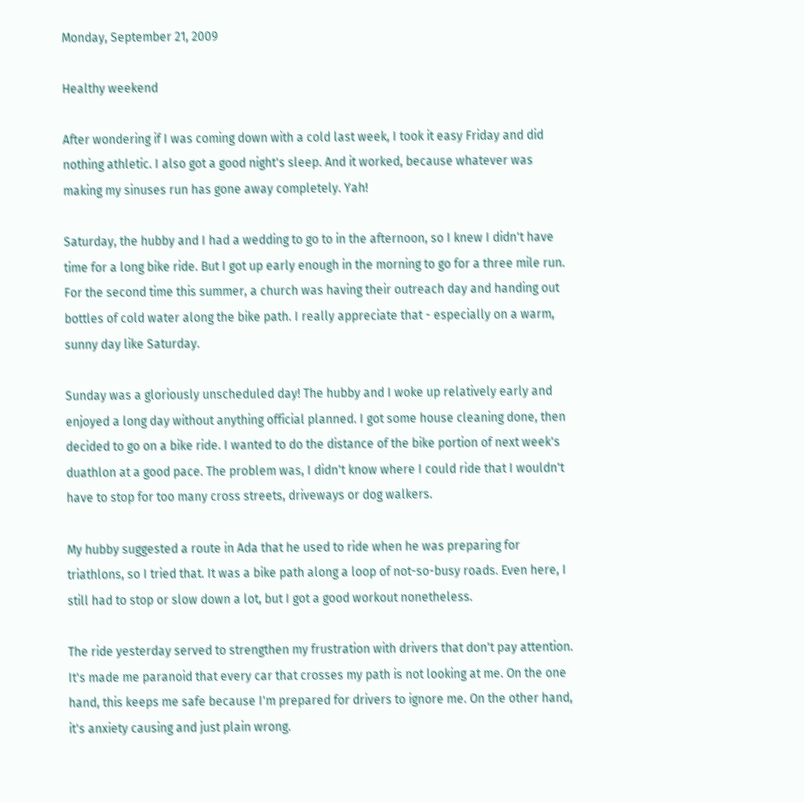Monday, September 21, 2009

Healthy weekend

After wondering if I was coming down with a cold last week, I took it easy Friday and did nothing athletic. I also got a good night's sleep. And it worked, because whatever was making my sinuses run has gone away completely. Yah!

Saturday, the hubby and I had a wedding to go to in the afternoon, so I knew I didn't have time for a long bike ride. But I got up early enough in the morning to go for a three mile run. For the second time this summer, a church was having their outreach day and handing out bottles of cold water along the bike path. I really appreciate that - especially on a warm, sunny day like Saturday.

Sunday was a gloriously unscheduled day! The hubby and I woke up relatively early and enjoyed a long day without anything official planned. I got some house cleaning done, then decided to go on a bike ride. I wanted to do the distance of the bike portion of next week's duathlon at a good pace. The problem was, I didn't know where I could ride that I wouldn't have to stop for too many cross streets, driveways or dog walkers.

My hubby suggested a route in Ada that he used to ride when he was preparing for triathlons, so I tried that. It was a bike path along a loop of not-so-busy roads. Even here, I still had to stop or slow down a lot, but I got a good workout nonetheless.

The ride yesterday served to strengthen my frustration with drivers that don't pay attention. It's made me paranoid that every car that crosses my path is not looking at me. On the one hand, this keeps me safe because I'm prepared for drivers to ignore me. On the other hand, it's anxiety causing and just plain wrong.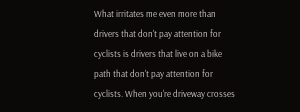What irritates me even more than drivers that don't pay attention for cyclists is drivers that live on a bike path that don't pay attention for cyclists. When you're driveway crosses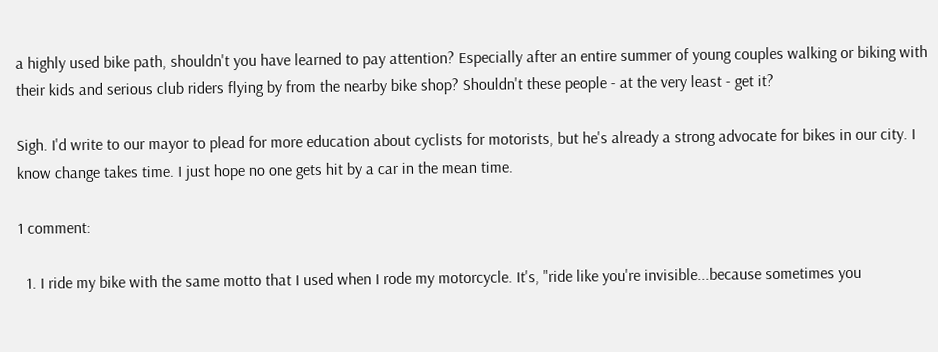a highly used bike path, shouldn't you have learned to pay attention? Especially after an entire summer of young couples walking or biking with their kids and serious club riders flying by from the nearby bike shop? Shouldn't these people - at the very least - get it?

Sigh. I'd write to our mayor to plead for more education about cyclists for motorists, but he's already a strong advocate for bikes in our city. I know change takes time. I just hope no one gets hit by a car in the mean time.

1 comment:

  1. I ride my bike with the same motto that I used when I rode my motorcycle. It's, "ride like you're invisible...because sometimes you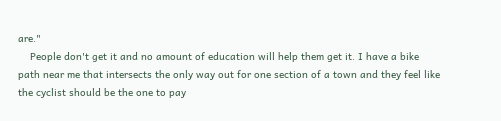are."
    People don't get it and no amount of education will help them get it. I have a bike path near me that intersects the only way out for one section of a town and they feel like the cyclist should be the one to pay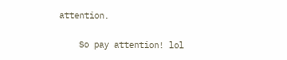attention.

    So pay attention! lol